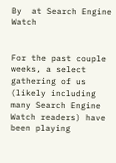By  at Search Engine Watch


For the past couple weeks, a select gathering of us (likely including many Search Engine Watch readers) have been playing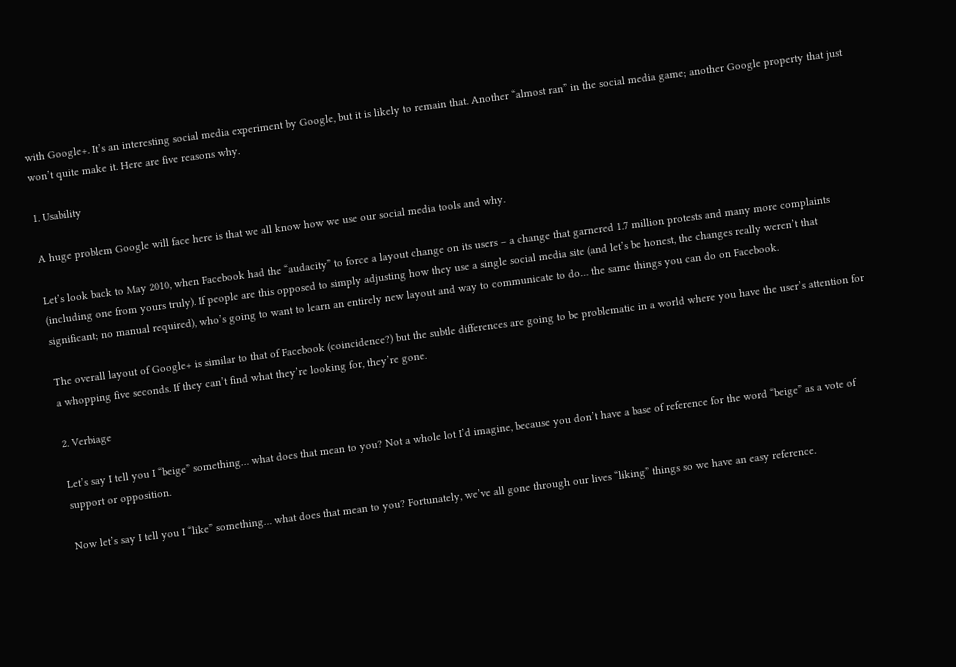with Google+. It’s an interesting social media experiment by Google, but it is likely to remain that. Another “almost ran” in the social media game; another Google property that just won’t quite make it. Here are five reasons why.

1. Usability

A huge problem Google will face here is that we all know how we use our social media tools and why.

Let’s look back to May 2010, when Facebook had the “audacity” to force a layout change on its users – a change that garnered 1.7 million protests and many more complaints (including one from yours truly). If people are this opposed to simply adjusting how they use a single social media site (and let’s be honest, the changes really weren’t that significant; no manual required), who’s going to want to learn an entirely new layout and way to communicate to do… the same things you can do on Facebook.

The overall layout of Google+ is similar to that of Facebook (coincidence?) but the subtle differences are going to be problematic in a world where you have the user’s attention for a whopping five seconds. If they can’t find what they’re looking for, they’re gone.

2. Verbiage

Let’s say I tell you I “beige” something… what does that mean to you? Not a whole lot I’d imagine, because you don’t have a base of reference for the word “beige” as a vote of support or opposition.

Now let’s say I tell you I “like” something… what does that mean to you? Fortunately, we’ve all gone through our lives “liking” things so we have an easy reference.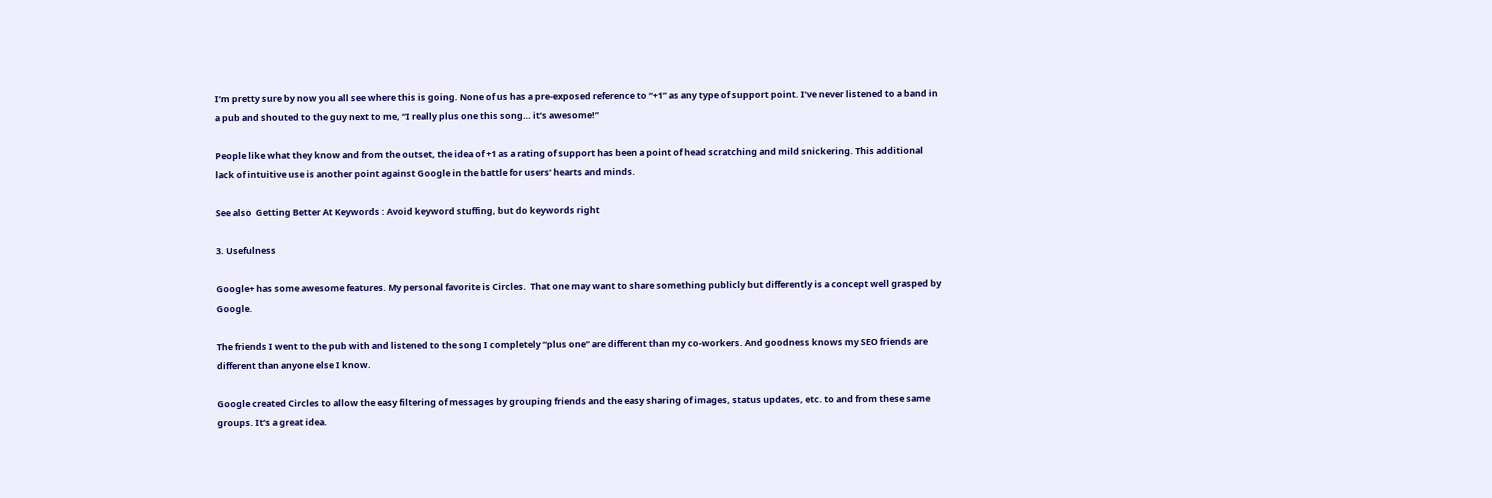I’m pretty sure by now you all see where this is going. None of us has a pre-exposed reference to “+1” as any type of support point. I’ve never listened to a band in a pub and shouted to the guy next to me, “I really plus one this song… it’s awesome!”

People like what they know and from the outset, the idea of +1 as a rating of support has been a point of head scratching and mild snickering. This additional lack of intuitive use is another point against Google in the battle for users’ hearts and minds.

See also  Getting Better At Keywords : Avoid keyword stuffing, but do keywords right

3. Usefulness

Google+ has some awesome features. My personal favorite is Circles.  That one may want to share something publicly but differently is a concept well grasped by Google.

The friends I went to the pub with and listened to the song I completely “plus one” are different than my co-workers. And goodness knows my SEO friends are different than anyone else I know.

Google created Circles to allow the easy filtering of messages by grouping friends and the easy sharing of images, status updates, etc. to and from these same groups. It’s a great idea.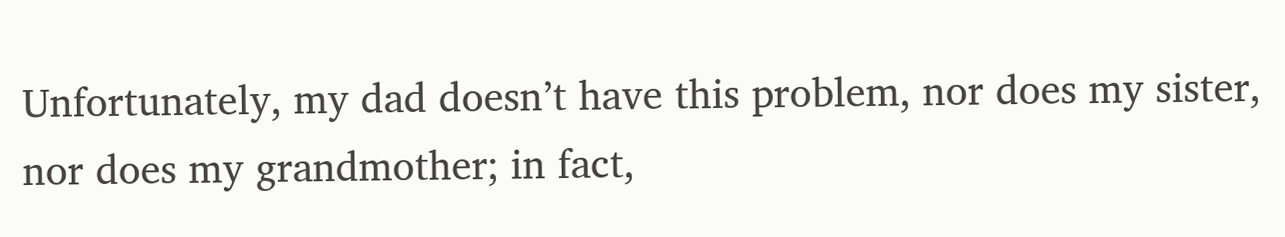Unfortunately, my dad doesn’t have this problem, nor does my sister, nor does my grandmother; in fact,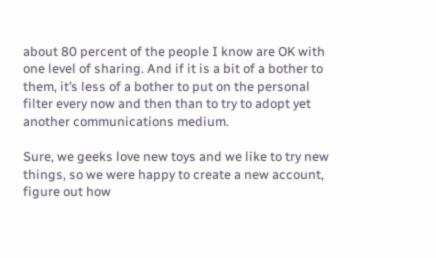about 80 percent of the people I know are OK with one level of sharing. And if it is a bit of a bother to them, it’s less of a bother to put on the personal filter every now and then than to try to adopt yet another communications medium.

Sure, we geeks love new toys and we like to try new things, so we were happy to create a new account, figure out how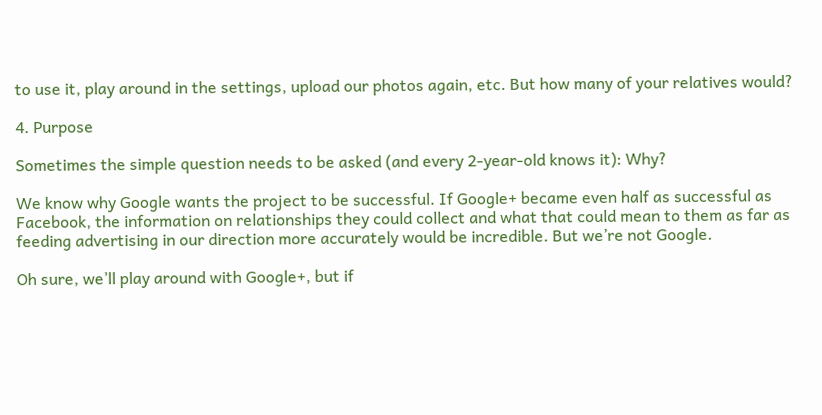to use it, play around in the settings, upload our photos again, etc. But how many of your relatives would?

4. Purpose

Sometimes the simple question needs to be asked (and every 2-year-old knows it): Why?

We know why Google wants the project to be successful. If Google+ became even half as successful as Facebook, the information on relationships they could collect and what that could mean to them as far as feeding advertising in our direction more accurately would be incredible. But we’re not Google.

Oh sure, we’ll play around with Google+, but if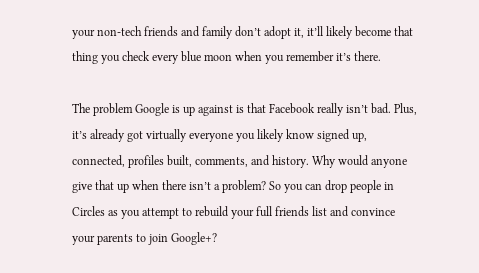your non-tech friends and family don’t adopt it, it’ll likely become that thing you check every blue moon when you remember it’s there.

The problem Google is up against is that Facebook really isn’t bad. Plus, it’s already got virtually everyone you likely know signed up, connected, profiles built, comments, and history. Why would anyone give that up when there isn’t a problem? So you can drop people in Circles as you attempt to rebuild your full friends list and convince your parents to join Google+?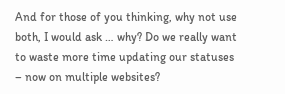And for those of you thinking, why not use both, I would ask … why? Do we really want to waste more time updating our statuses – now on multiple websites?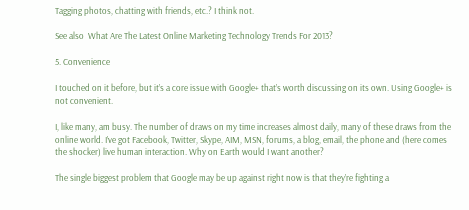Tagging photos, chatting with friends, etc.? I think not.

See also  What Are The Latest Online Marketing Technology Trends For 2013?

5. Convenience

I touched on it before, but it’s a core issue with Google+ that’s worth discussing on its own. Using Google+ is not convenient.

I, like many, am busy. The number of draws on my time increases almost daily, many of these draws from the online world. I’ve got Facebook, Twitter, Skype, AIM, MSN, forums, a blog, email, the phone and (here comes the shocker) live human interaction. Why on Earth would I want another?

The single biggest problem that Google may be up against right now is that they’re fighting a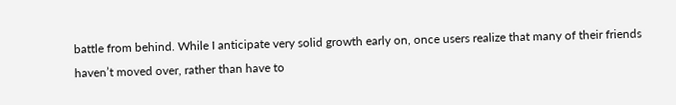battle from behind. While I anticipate very solid growth early on, once users realize that many of their friends haven’t moved over, rather than have to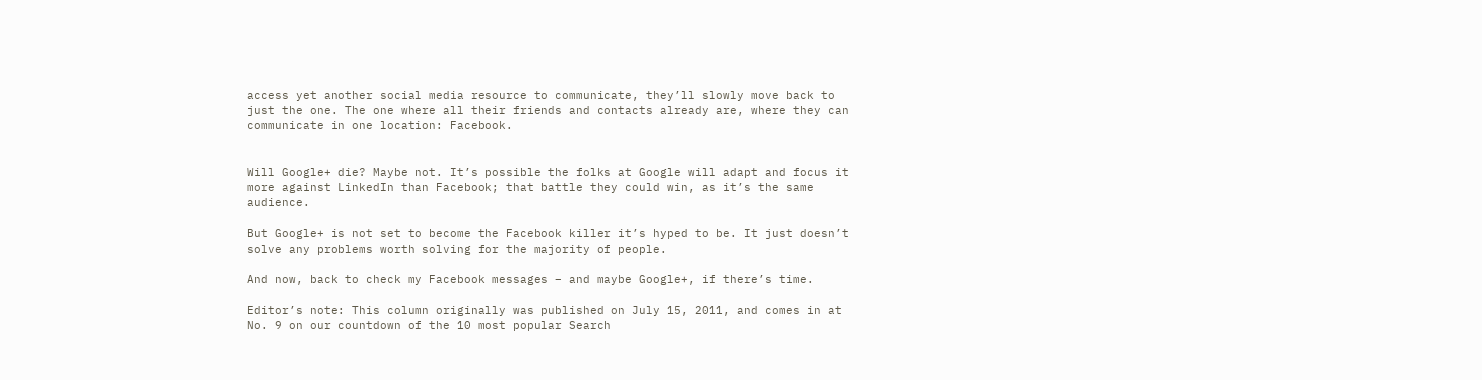access yet another social media resource to communicate, they’ll slowly move back to just the one. The one where all their friends and contacts already are, where they can communicate in one location: Facebook.


Will Google+ die? Maybe not. It’s possible the folks at Google will adapt and focus it more against LinkedIn than Facebook; that battle they could win, as it’s the same audience.

But Google+ is not set to become the Facebook killer it’s hyped to be. It just doesn’t solve any problems worth solving for the majority of people.

And now, back to check my Facebook messages – and maybe Google+, if there’s time.

Editor’s note: This column originally was published on July 15, 2011, and comes in at No. 9 on our countdown of the 10 most popular Search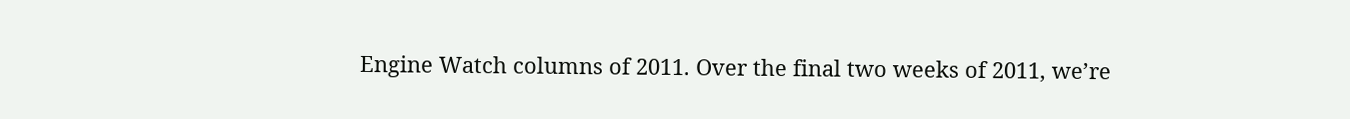Engine Watch columns of 2011. Over the final two weeks of 2011, we’re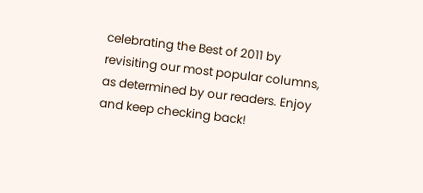celebrating the Best of 2011 by revisiting our most popular columns, as determined by our readers. Enjoy and keep checking back!